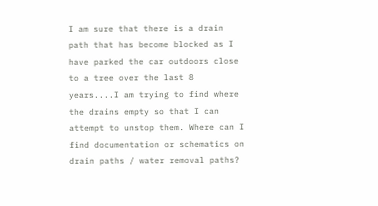I am sure that there is a drain path that has become blocked as I have parked the car outdoors close to a tree over the last 8 years....I am trying to find where the drains empty so that I can attempt to unstop them. Where can I find documentation or schematics on drain paths / water removal paths?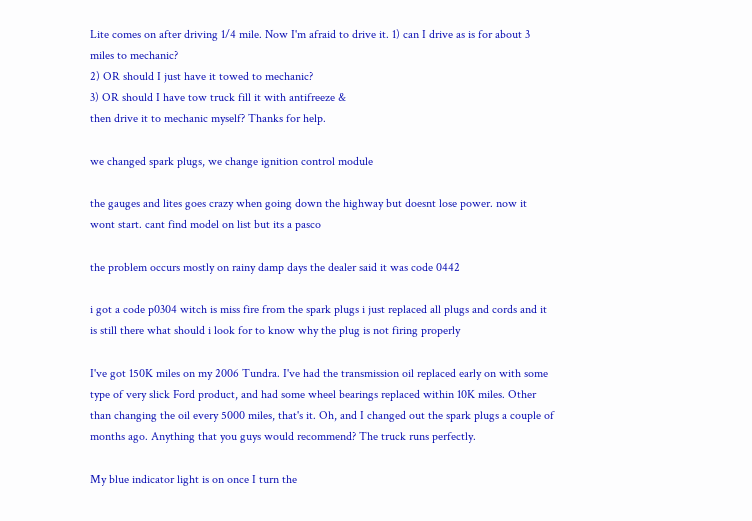Lite comes on after driving 1/4 mile. Now I'm afraid to drive it. 1) can I drive as is for about 3 miles to mechanic?
2) OR should I just have it towed to mechanic?
3) OR should I have tow truck fill it with antifreeze &
then drive it to mechanic myself? Thanks for help.

we changed spark plugs, we change ignition control module

the gauges and lites goes crazy when going down the highway but doesnt lose power. now it wont start. cant find model on list but its a pasco

the problem occurs mostly on rainy damp days the dealer said it was code 0442

i got a code p0304 witch is miss fire from the spark plugs i just replaced all plugs and cords and it is still there what should i look for to know why the plug is not firing properly

I've got 150K miles on my 2006 Tundra. I've had the transmission oil replaced early on with some type of very slick Ford product, and had some wheel bearings replaced within 10K miles. Other than changing the oil every 5000 miles, that's it. Oh, and I changed out the spark plugs a couple of months ago. Anything that you guys would recommend? The truck runs perfectly.

My blue indicator light is on once I turn the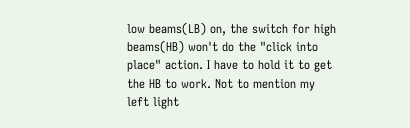low beams(LB) on, the switch for high beams(HB) won't do the "click into place" action. I have to hold it to get the HB to work. Not to mention my left light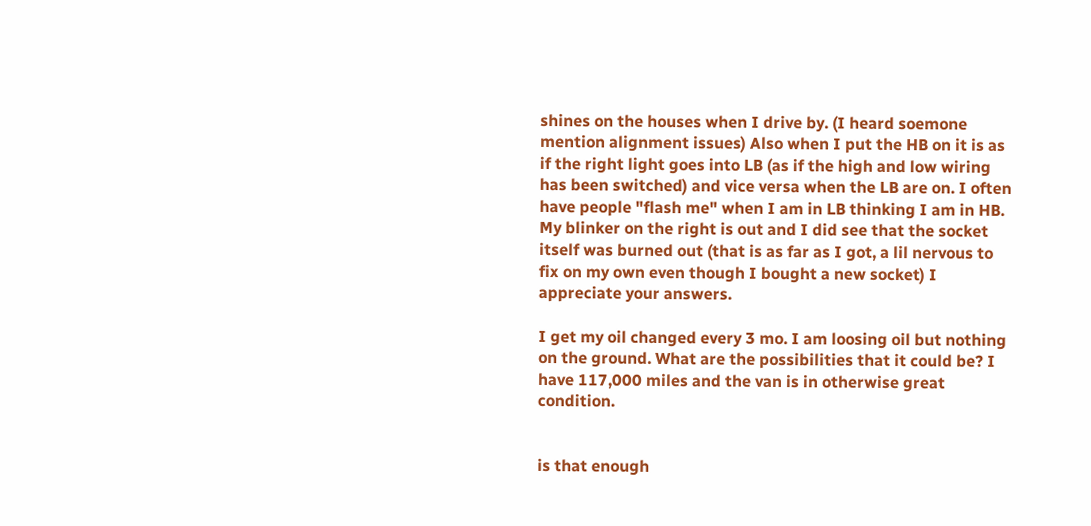shines on the houses when I drive by. (I heard soemone mention alignment issues) Also when I put the HB on it is as if the right light goes into LB (as if the high and low wiring has been switched) and vice versa when the LB are on. I often have people "flash me" when I am in LB thinking I am in HB. My blinker on the right is out and I did see that the socket itself was burned out (that is as far as I got, a lil nervous to fix on my own even though I bought a new socket) I appreciate your answers.

I get my oil changed every 3 mo. I am loosing oil but nothing on the ground. What are the possibilities that it could be? I have 117,000 miles and the van is in otherwise great condition.


is that enough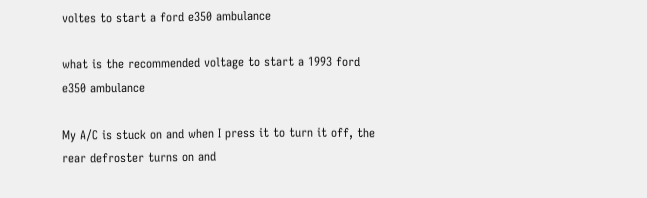voltes to start a ford e350 ambulance

what is the recommended voltage to start a 1993 ford e350 ambulance

My A/C is stuck on and when I press it to turn it off, the rear defroster turns on and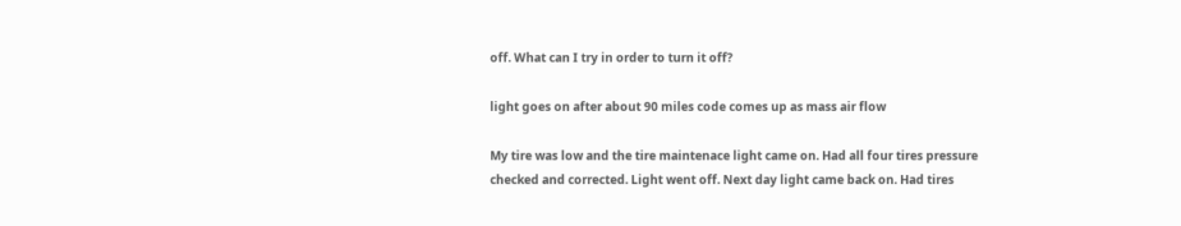off. What can I try in order to turn it off?

light goes on after about 90 miles code comes up as mass air flow

My tire was low and the tire maintenace light came on. Had all four tires pressure checked and corrected. Light went off. Next day light came back on. Had tires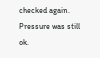checked again. Pressure was still ok.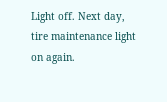Light off. Next day, tire maintenance light on again.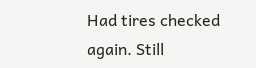Had tires checked again. Still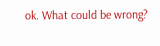ok. What could be wrong?